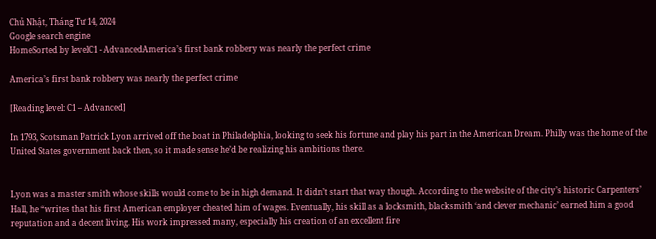Chủ Nhật, Tháng Tư 14, 2024
Google search engine
HomeSorted by levelC1 - AdvancedAmerica’s first bank robbery was nearly the perfect crime

America’s first bank robbery was nearly the perfect crime

[Reading level: C1 – Advanced]

In 1793, Scotsman Patrick Lyon arrived off the boat in Philadelphia, looking to seek his fortune and play his part in the American Dream. Philly was the home of the United States government back then, so it made sense he’d be realizing his ambitions there.


Lyon was a master smith whose skills would come to be in high demand. It didn’t start that way though. According to the website of the city’s historic Carpenters’ Hall, he “writes that his first American employer cheated him of wages. Eventually, his skill as a locksmith, blacksmith ‘and clever mechanic’ earned him a good reputation and a decent living. His work impressed many, especially his creation of an excellent fire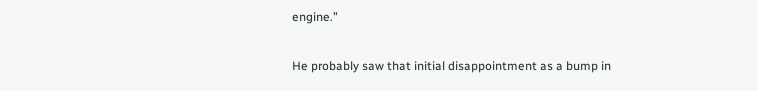engine.”


He probably saw that initial disappointment as a bump in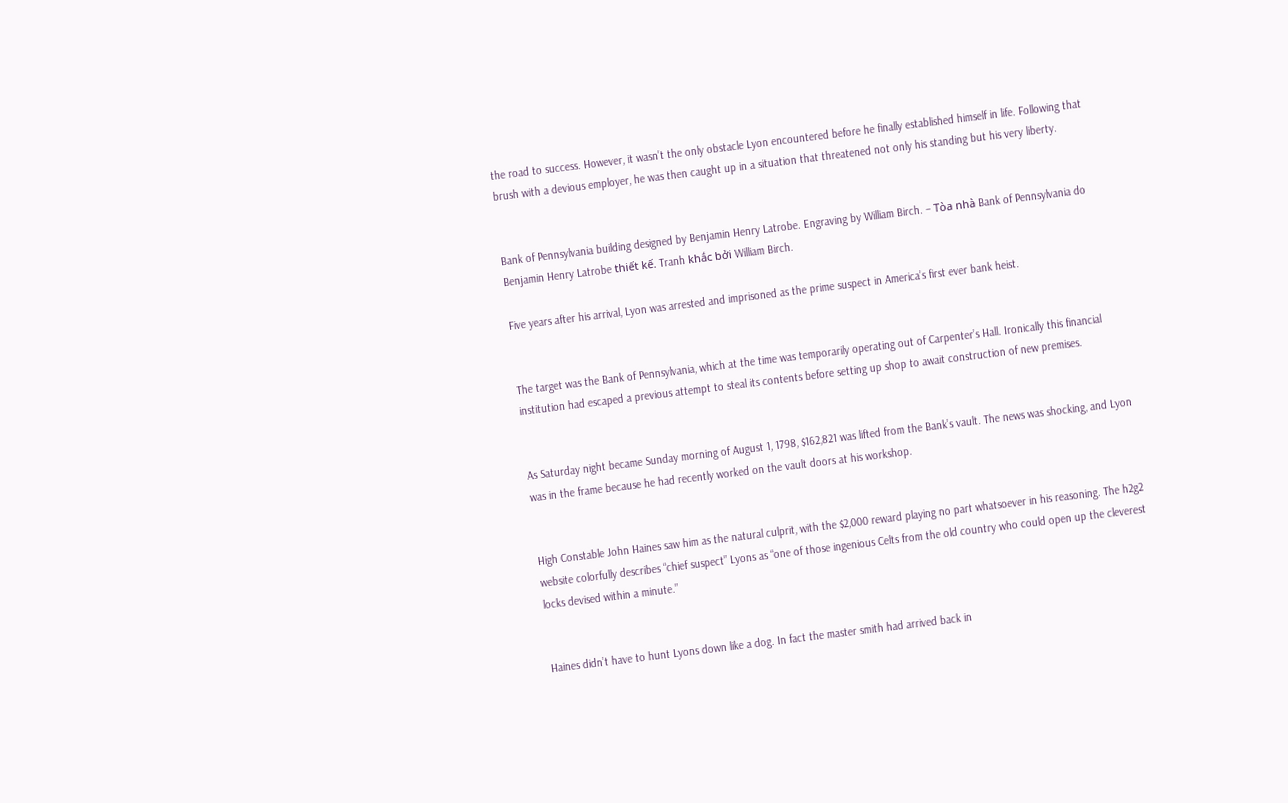the road to success. However, it wasn’t the only obstacle Lyon encountered before he finally established himself in life. Following that brush with a devious employer, he was then caught up in a situation that threatened not only his standing but his very liberty.


Bank of Pennsylvania building designed by Benjamin Henry Latrobe. Engraving by William Birch. – Tòa nhà Bank of Pennsylvania do Benjamin Henry Latrobe thiết kế. Tranh khắc bởi William Birch.

Five years after his arrival, Lyon was arrested and imprisoned as the prime suspect in America’s first ever bank heist.


The target was the Bank of Pennsylvania, which at the time was temporarily operating out of Carpenter’s Hall. Ironically this financial institution had escaped a previous attempt to steal its contents before setting up shop to await construction of new premises.


As Saturday night became Sunday morning of August 1, 1798, $162,821 was lifted from the Bank’s vault. The news was shocking, and Lyon was in the frame because he had recently worked on the vault doors at his workshop.


High Constable John Haines saw him as the natural culprit, with the $2,000 reward playing no part whatsoever in his reasoning. The h2g2 website colorfully describes “chief suspect” Lyons as “one of those ingenious Celts from the old country who could open up the cleverest locks devised within a minute.”


Haines didn’t have to hunt Lyons down like a dog. In fact the master smith had arrived back in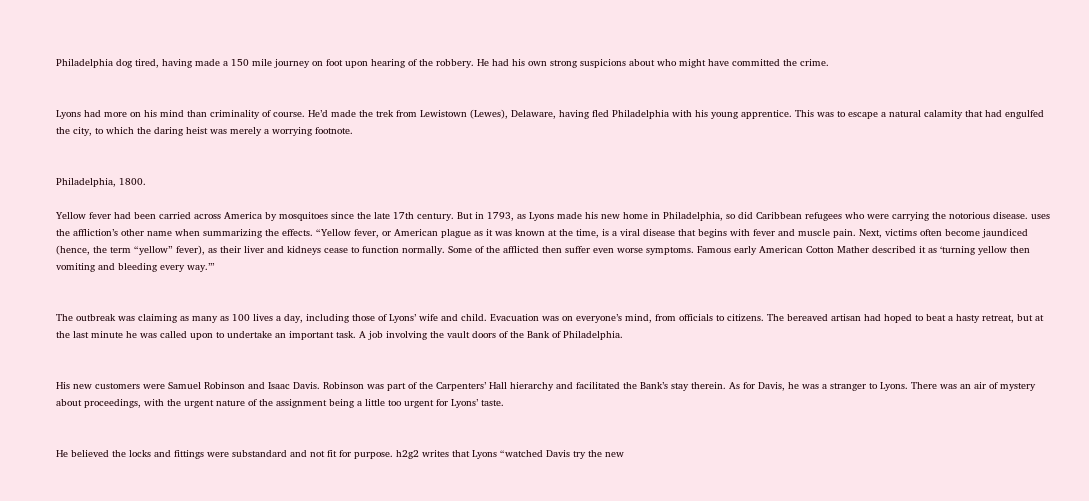Philadelphia dog tired, having made a 150 mile journey on foot upon hearing of the robbery. He had his own strong suspicions about who might have committed the crime.


Lyons had more on his mind than criminality of course. He’d made the trek from Lewistown (Lewes), Delaware, having fled Philadelphia with his young apprentice. This was to escape a natural calamity that had engulfed the city, to which the daring heist was merely a worrying footnote.


Philadelphia, 1800.

Yellow fever had been carried across America by mosquitoes since the late 17th century. But in 1793, as Lyons made his new home in Philadelphia, so did Caribbean refugees who were carrying the notorious disease. uses the affliction’s other name when summarizing the effects. “Yellow fever, or American plague as it was known at the time, is a viral disease that begins with fever and muscle pain. Next, victims often become jaundiced (hence, the term “yellow” fever), as their liver and kidneys cease to function normally. Some of the afflicted then suffer even worse symptoms. Famous early American Cotton Mather described it as ‘turning yellow then vomiting and bleeding every way.’”


The outbreak was claiming as many as 100 lives a day, including those of Lyons’ wife and child. Evacuation was on everyone’s mind, from officials to citizens. The bereaved artisan had hoped to beat a hasty retreat, but at the last minute he was called upon to undertake an important task. A job involving the vault doors of the Bank of Philadelphia.


His new customers were Samuel Robinson and Isaac Davis. Robinson was part of the Carpenters’ Hall hierarchy and facilitated the Bank’s stay therein. As for Davis, he was a stranger to Lyons. There was an air of mystery about proceedings, with the urgent nature of the assignment being a little too urgent for Lyons’ taste.


He believed the locks and fittings were substandard and not fit for purpose. h2g2 writes that Lyons “watched Davis try the new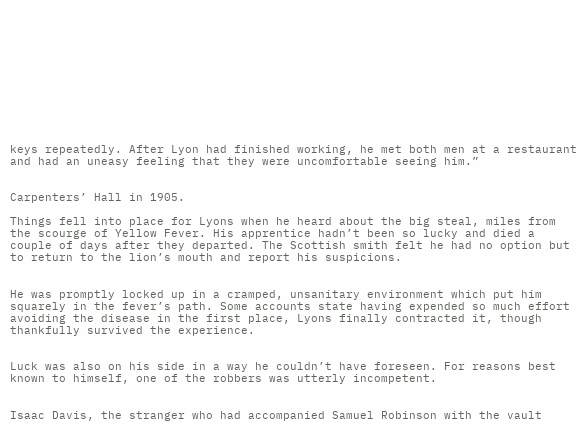keys repeatedly. After Lyon had finished working, he met both men at a restaurant and had an uneasy feeling that they were uncomfortable seeing him.”


Carpenters’ Hall in 1905.

Things fell into place for Lyons when he heard about the big steal, miles from the scourge of Yellow Fever. His apprentice hadn’t been so lucky and died a couple of days after they departed. The Scottish smith felt he had no option but to return to the lion’s mouth and report his suspicions.


He was promptly locked up in a cramped, unsanitary environment which put him squarely in the fever’s path. Some accounts state having expended so much effort avoiding the disease in the first place, Lyons finally contracted it, though thankfully survived the experience.


Luck was also on his side in a way he couldn’t have foreseen. For reasons best known to himself, one of the robbers was utterly incompetent.


Isaac Davis, the stranger who had accompanied Samuel Robinson with the vault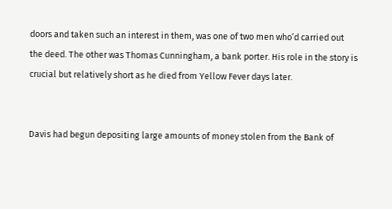doors and taken such an interest in them, was one of two men who’d carried out the deed. The other was Thomas Cunningham, a bank porter. His role in the story is crucial but relatively short as he died from Yellow Fever days later.


Davis had begun depositing large amounts of money stolen from the Bank of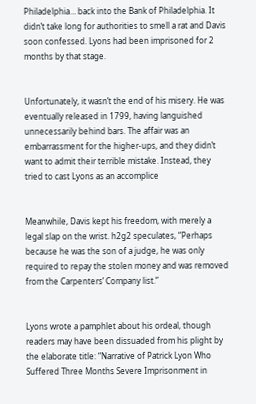Philadelphia… back into the Bank of Philadelphia. It didn’t take long for authorities to smell a rat and Davis soon confessed. Lyons had been imprisoned for 2 months by that stage.


Unfortunately, it wasn’t the end of his misery. He was eventually released in 1799, having languished unnecessarily behind bars. The affair was an embarrassment for the higher-ups, and they didn’t want to admit their terrible mistake. Instead, they tried to cast Lyons as an accomplice


Meanwhile, Davis kept his freedom, with merely a legal slap on the wrist. h2g2 speculates, “Perhaps because he was the son of a judge, he was only required to repay the stolen money and was removed from the Carpenters’ Company list.”


Lyons wrote a pamphlet about his ordeal, though readers may have been dissuaded from his plight by the elaborate title: “Narrative of Patrick Lyon Who Suffered Three Months Severe Imprisonment in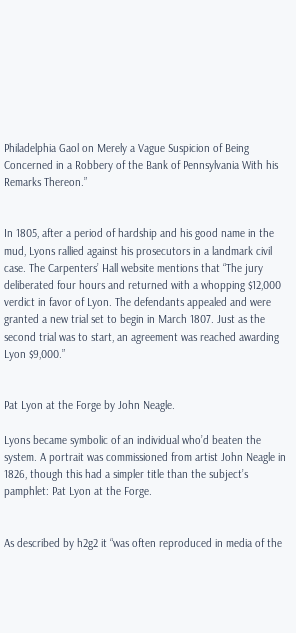Philadelphia Gaol on Merely a Vague Suspicion of Being Concerned in a Robbery of the Bank of Pennsylvania With his Remarks Thereon.”


In 1805, after a period of hardship and his good name in the mud, Lyons rallied against his prosecutors in a landmark civil case. The Carpenters’ Hall website mentions that “The jury deliberated four hours and returned with a whopping $12,000 verdict in favor of Lyon. The defendants appealed and were granted a new trial set to begin in March 1807. Just as the second trial was to start, an agreement was reached awarding Lyon $9,000.”


Pat Lyon at the Forge by John Neagle.

Lyons became symbolic of an individual who’d beaten the system. A portrait was commissioned from artist John Neagle in 1826, though this had a simpler title than the subject’s pamphlet: Pat Lyon at the Forge.


As described by h2g2 it “was often reproduced in media of the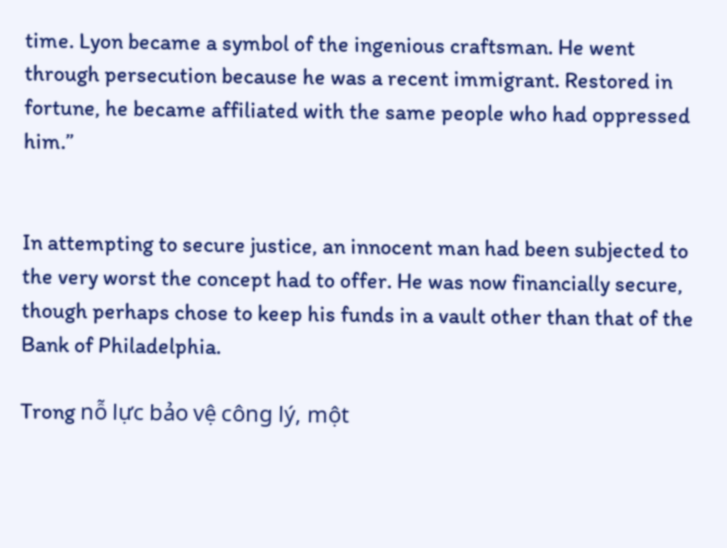time. Lyon became a symbol of the ingenious craftsman. He went through persecution because he was a recent immigrant. Restored in fortune, he became affiliated with the same people who had oppressed him.”


In attempting to secure justice, an innocent man had been subjected to the very worst the concept had to offer. He was now financially secure, though perhaps chose to keep his funds in a vault other than that of the Bank of Philadelphia.

Trong nỗ lực bảo vệ công lý, một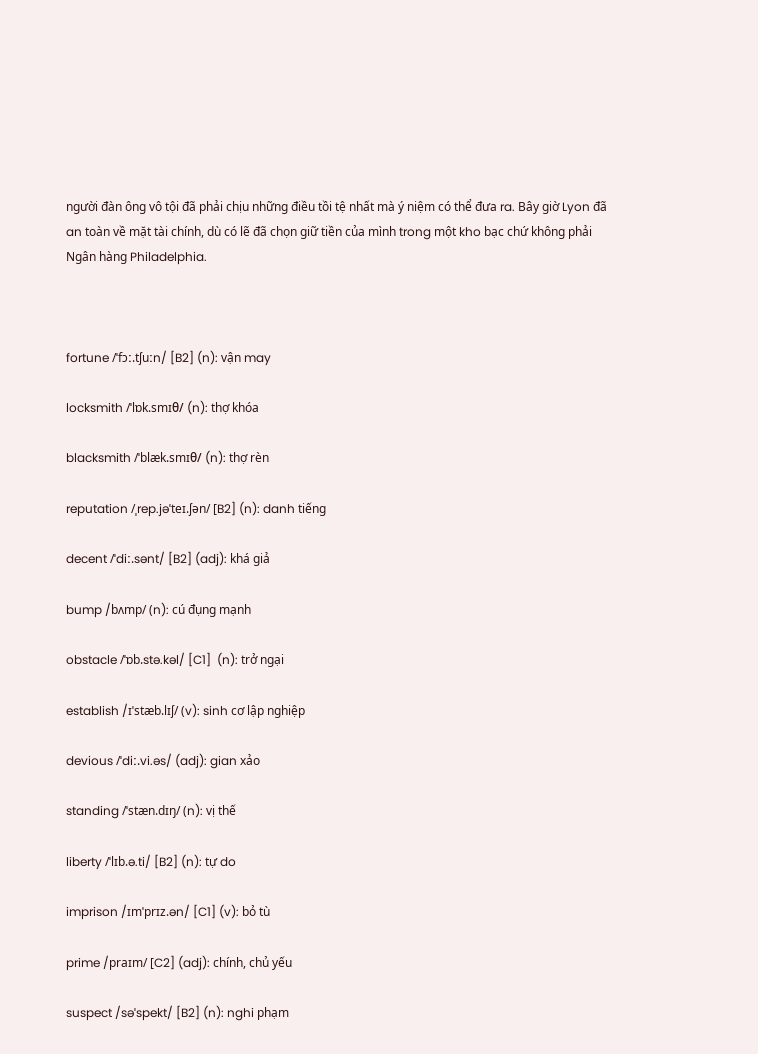người đàn ông vô tội đã phải chịu những điều tồi tệ nhất mà ý niệm có thể đưa ra. Bây giờ Lyon đã an toàn về mặt tài chính, dù có lẽ đã chọn giữ tiền của mình trong một kho bạc chứ không phải Ngân hàng Philadelphia.



fortune /ˈfɔː.tʃuːn/ [B2] (n): vận may

locksmith /ˈlɒk.smɪθ/ (n): thợ khóa

blacksmith /ˈblæk.smɪθ/ (n): thợ rèn

reputation /ˌrep.jəˈteɪ.ʃən/ [B2] (n): danh tiếng

decent /ˈdiː.sənt/ [B2] (adj): khá giả

bump /bʌmp/ (n): cú đụng mạnh

obstacle /ˈɒb.stə.kəl/ [C1]  (n): trở ngại

establish /ɪˈstæb.lɪʃ/ (v): sinh cơ lập nghiệp

devious /ˈdiː.vi.əs/ (adj): gian xảo

standing /ˈstæn.dɪŋ/ (n): vị thế

liberty /ˈlɪb.ə.ti/ [B2] (n): tự do

imprison /ɪmˈprɪz.ən/ [C1] (v): bỏ tù

prime /praɪm/ [C2] (adj): chính, chủ yếu

suspect /səˈspekt/ [B2] (n): nghi phạm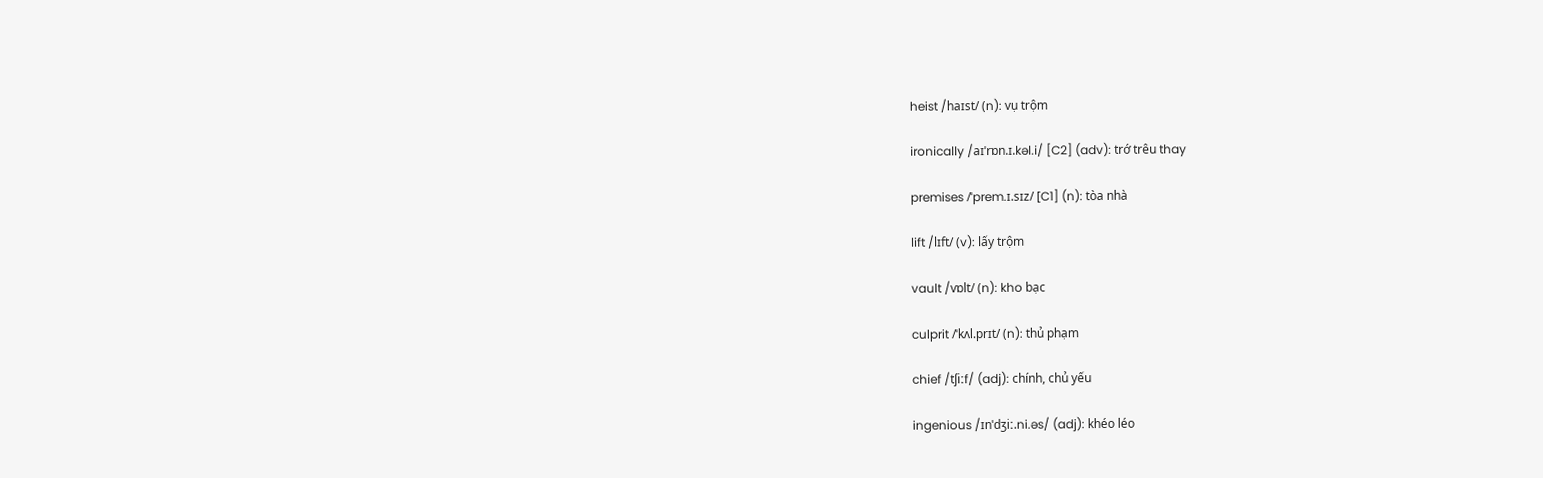heist /haɪst/ (n): vụ trộm

ironically /aɪˈrɒn.ɪ.kəl.i/ [C2] (adv): trớ trêu thay

premises /ˈprem.ɪ.sɪz/ [C1] (n): tòa nhà

lift /lɪft/ (v): lấy trộm

vault /vɒlt/ (n): kho bạc

culprit /ˈkʌl.prɪt/ (n): thủ phạm

chief /tʃiːf/ (adj): chính, chủ yếu

ingenious /ɪnˈdʒiː.ni.əs/ (adj): khéo léo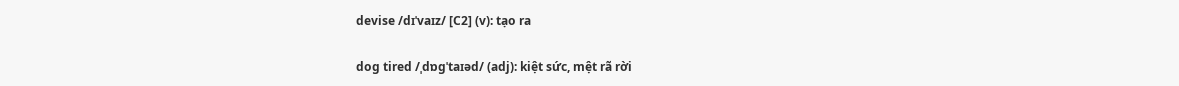devise /dɪˈvaɪz/ [C2] (v): tạo ra

dog tired /ˌdɒɡˈtaɪəd/ (adj): kiệt sức, mệt rã rời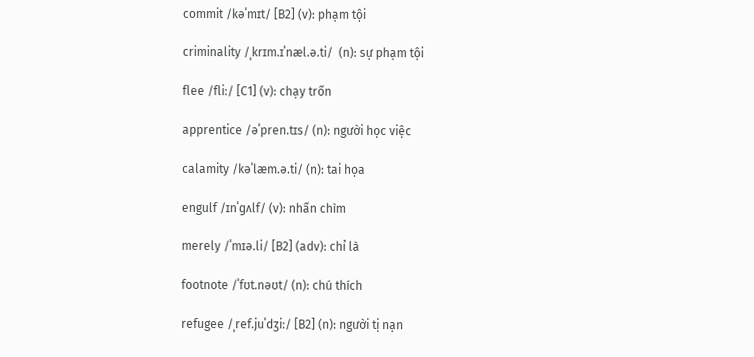commit /kəˈmɪt/ [B2] (v): phạm tội

criminality /ˌkrɪm.ɪˈnæl.ə.ti/  (n): sự phạm tội

flee /fliː/ [C1] (v): chạy trốn

apprentice /əˈpren.tɪs/ (n): người học việc

calamity /kəˈlæm.ə.ti/ (n): tai họa

engulf /ɪnˈɡʌlf/ (v): nhấn chìm

merely /ˈmɪə.li/ [B2] (adv): chỉ là

footnote /ˈfʊt.nəʊt/ (n): chú thích

refugee /ˌref.juˈdʒiː/ [B2] (n): người tị nạn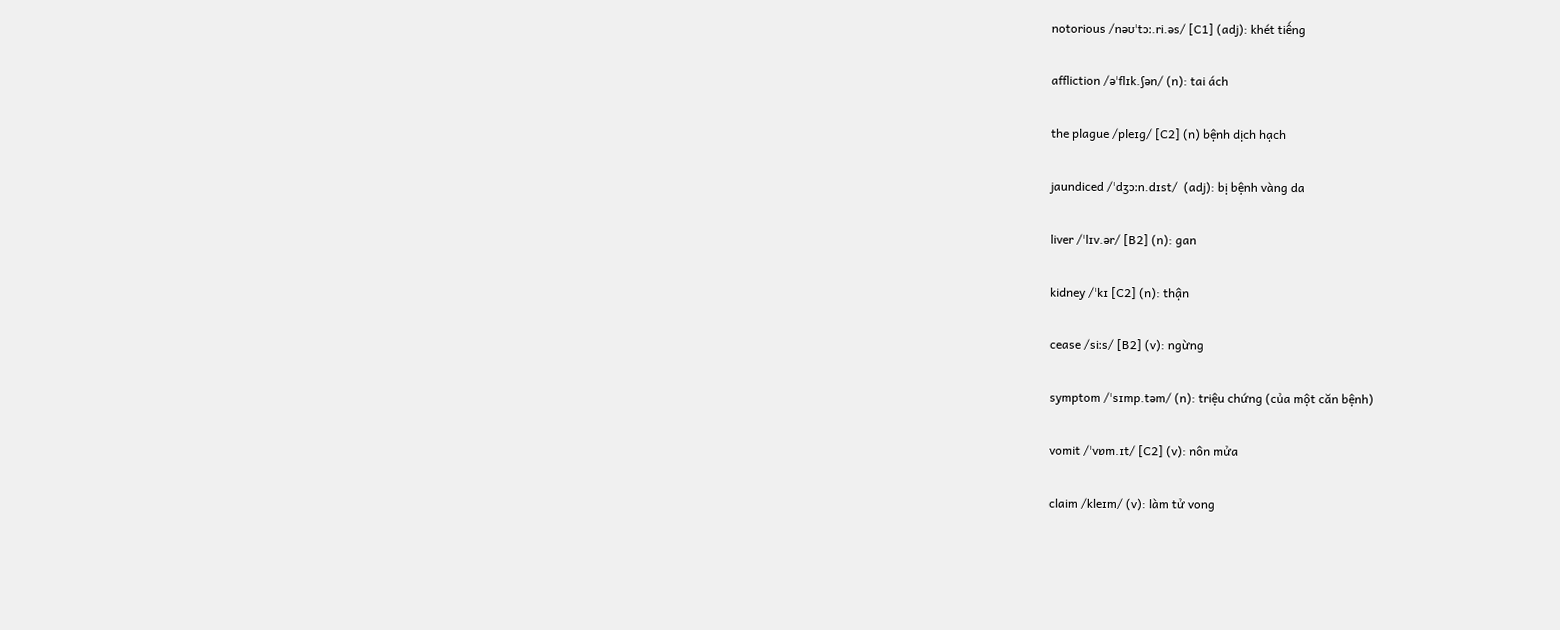notorious /nəʊˈtɔː.ri.əs/ [C1] (adj): khét tiếng

affliction /əˈflɪk.ʃən/ (n): tai ách

the plague /pleɪɡ/ [C2] (n) bệnh dịch hạch

jaundiced /ˈdʒɔːn.dɪst/  (adj): bị bệnh vàng da

liver /ˈlɪv.ər/ [B2] (n): gan

kidney /ˈkɪ [C2] (n): thận

cease /siːs/ [B2] (v): ngừng

symptom /ˈsɪmp.təm/ (n): triệu chứng (của một căn bệnh)

vomit /ˈvɒm.ɪt/ [C2] (v): nôn mửa

claim /kleɪm/ (v): làm tử vong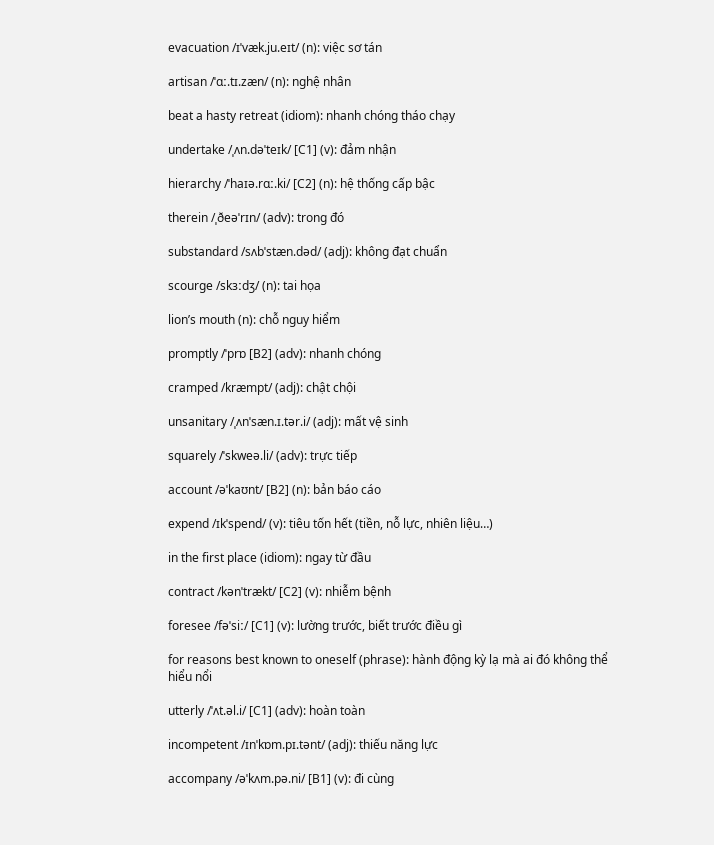evacuation /ɪˈvæk.ju.eɪt/ (n): việc sơ tán

artisan /ˈɑː.tɪ.zæn/ (n): nghệ nhân

beat a hasty retreat (idiom): nhanh chóng tháo chạy

undertake /ˌʌn.dəˈteɪk/ [C1] (v): đảm nhận

hierarchy /ˈhaɪə.rɑː.ki/ [C2] (n): hệ thống cấp bậc

therein /ˌðeəˈrɪn/ (adv): trong đó

substandard /sʌbˈstæn.dəd/ (adj): không đạt chuẩn

scourge /skɜːdʒ/ (n): tai họa

lion’s mouth (n): chỗ nguy hiểm

promptly /ˈprɒ [B2] (adv): nhanh chóng

cramped /kræmpt/ (adj): chật chội

unsanitary /ˌʌnˈsæn.ɪ.tər.i/ (adj): mất vệ sinh

squarely /ˈskweə.li/ (adv): trực tiếp

account /əˈkaʊnt/ [B2] (n): bản báo cáo

expend /ɪkˈspend/ (v): tiêu tốn hết (tiền, nỗ lực, nhiên liệu…)

in the first place (idiom): ngay từ đầu

contract /kənˈtrækt/ [C2] (v): nhiễm bệnh

foresee /fəˈsiː/ [C1] (v): lường trước, biết trước điều gì

for reasons best known to oneself (phrase): hành động kỳ lạ mà ai đó không thể hiểu nổi

utterly /ˈʌt.əl.i/ [C1] (adv): hoàn toàn

incompetent /ɪnˈkɒm.pɪ.tənt/ (adj): thiếu năng lực

accompany /əˈkʌm.pə.ni/ [B1] (v): đi cùng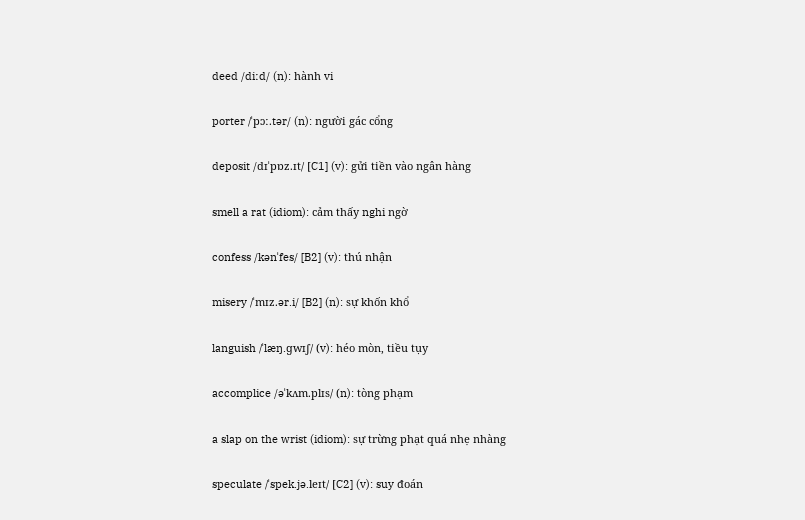deed /diːd/ (n): hành vi

porter /ˈpɔː.tər/ (n): người gác cổng

deposit /dɪˈpɒz.ɪt/ [C1] (v): gửi tiền vào ngân hàng

smell a rat (idiom): cảm thấy nghi ngờ

confess /kənˈfes/ [B2] (v): thú nhận

misery /ˈmɪz.ər.i/ [B2] (n): sự khốn khổ

languish /ˈlæŋ.ɡwɪʃ/ (v): héo mòn, tiều tụy

accomplice /əˈkʌm.plɪs/ (n): tòng phạm

a slap on the wrist (idiom): sự trừng phạt quá nhẹ nhàng

speculate /ˈspek.jə.leɪt/ [C2] (v): suy đoán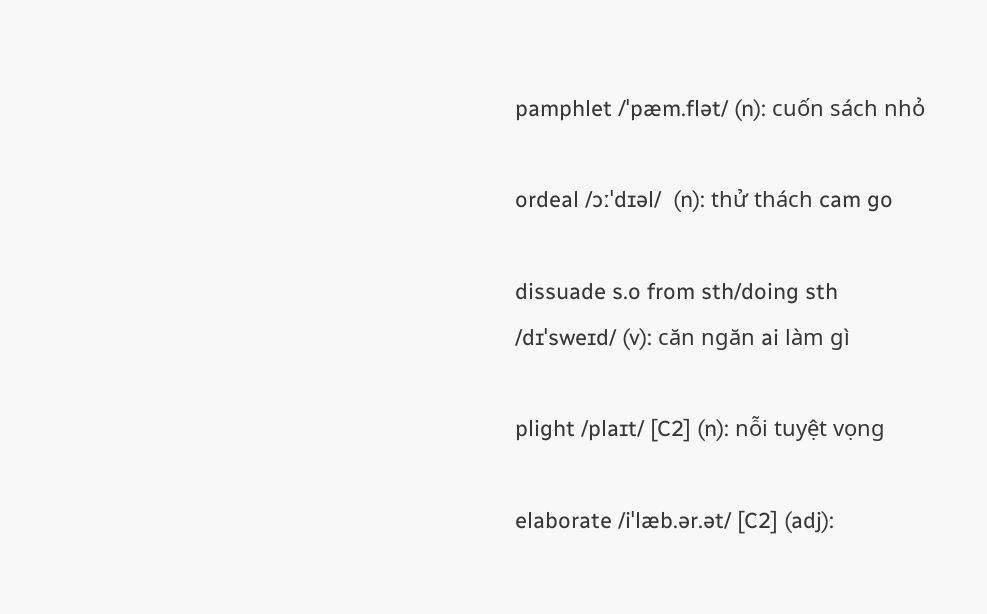pamphlet /ˈpæm.flət/ (n): cuốn sách nhỏ

ordeal /ɔːˈdɪəl/  (n): thử thách cam go

dissuade s.o from sth/doing sth  /dɪˈsweɪd/ (v): căn ngăn ai làm gì

plight /plaɪt/ [C2] (n): nỗi tuyệt vọng

elaborate /iˈlæb.ər.ət/ [C2] (adj):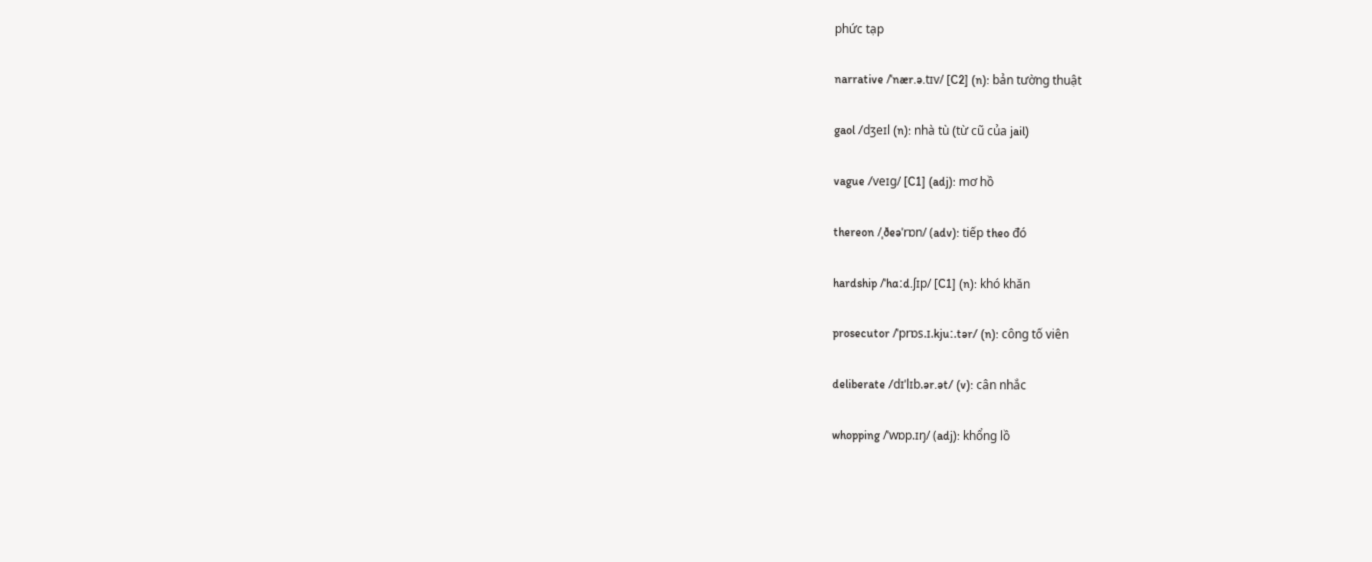phức tạp

narrative /ˈnær.ə.tɪv/ [C2] (n): bản tường thuật

gaol /dʒeɪl (n): nhà tù (từ cũ của jail)

vague /veɪɡ/ [C1] (adj): mơ hồ

thereon /ˌðeəˈrɒn/ (adv): tiếp theo đó

hardship /ˈhɑːd.ʃɪp/ [C1] (n): khó khăn

prosecutor /ˈprɒs.ɪ.kjuː.tər/ (n): công tố viên

deliberate /dɪˈlɪb.ər.ət/ (v): cân nhắc

whopping /ˈwɒp.ɪŋ/ (adj): khổng lồ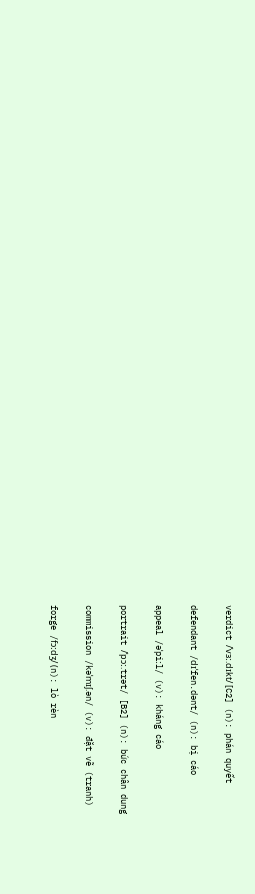verdict /ˈvɜː.dɪkt/ [C2] (n): phán quyết

defendant /dɪˈfen.dənt/ (n): bị cáo

appeal /əˈpiːl/ (v): kháng cáo

portrait /ˈpɔː.trət/ [B2] (n): bức chân dung

commission /kəˈmɪʃ.ən/ (v): đặt vẽ (tranh)

forge /fɔːdʒ/ (n): lò rèn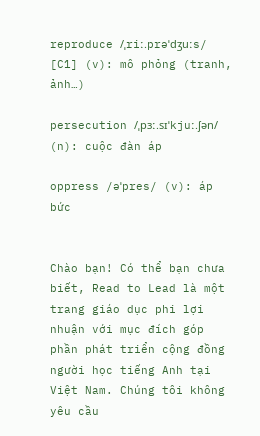reproduce /ˌriː.prəˈdʒuːs/ [C1] (v): mô phỏng (tranh, ảnh…)

persecution /ˌpɜː.sɪˈkjuː.ʃən/ (n): cuộc đàn áp

oppress /əˈpres/ (v): áp bức


Chào bạn! Có thể bạn chưa biết, Read to Lead là một trang giáo dục phi lợi nhuận với mục đích góp phần phát triển cộng đồng người học tiếng Anh tại Việt Nam. Chúng tôi không yêu cầu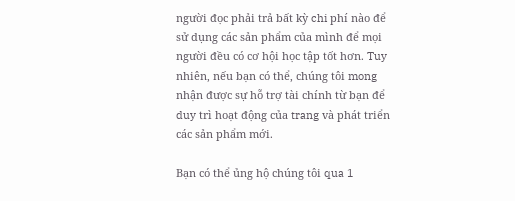người đọc phải trả bất kỳ chi phí nào để sử dụng các sản phẩm của mình để mọi người đều có cơ hội học tập tốt hơn. Tuy nhiên, nếu bạn có thể, chúng tôi mong nhận được sự hỗ trợ tài chính từ bạn để duy trì hoạt động của trang và phát triển các sản phẩm mới.

Bạn có thể ủng hộ chúng tôi qua 1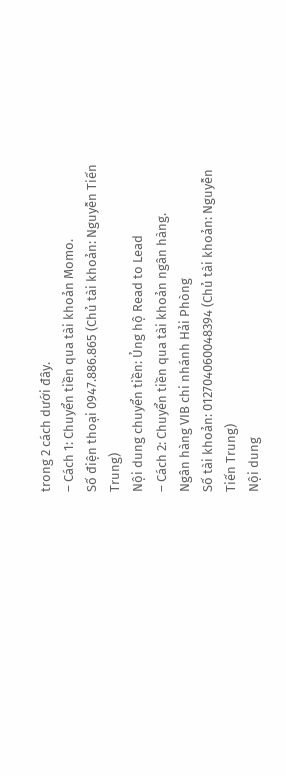trong 2 cách dưới đây.
– Cách 1: Chuyển tiền qua tài khoản Momo.
Số điện thoại 0947.886.865 (Chủ tài khoản: Nguyễn Tiến Trung)
Nội dung chuyển tiền: Ủng hộ Read to Lead
– Cách 2: Chuyển tiền qua tài khoản ngân hàng.
Ngân hàng VIB chi nhánh Hải Phòng
Số tài khoản: 012704060048394 (Chủ tài khoản: Nguyễn Tiến Trung)
Nội dung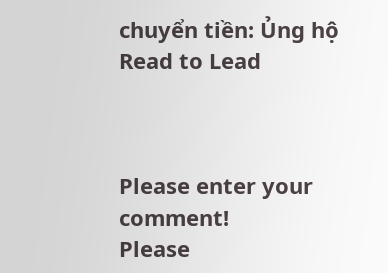chuyển tiền: Ủng hộ Read to Lead



Please enter your comment!
Please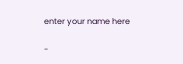enter your name here

-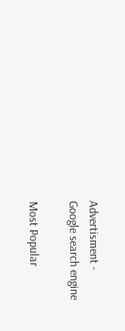Advertisment -
Google search engine

Most Popular